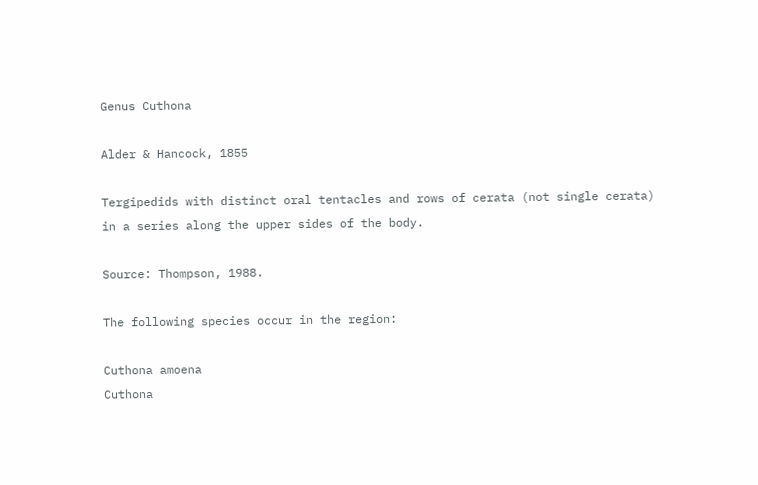Genus Cuthona

Alder & Hancock, 1855

Tergipedids with distinct oral tentacles and rows of cerata (not single cerata)
in a series along the upper sides of the body.

Source: Thompson, 1988.

The following species occur in the region:

Cuthona amoena
Cuthona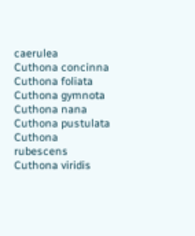caerulea
Cuthona concinna
Cuthona foliata
Cuthona gymnota
Cuthona nana
Cuthona pustulata
Cuthona rubescens
Cuthona viridis